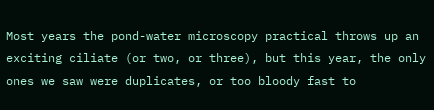Most years the pond-water microscopy practical throws up an exciting ciliate (or two, or three), but this year, the only ones we saw were duplicates, or too bloody fast to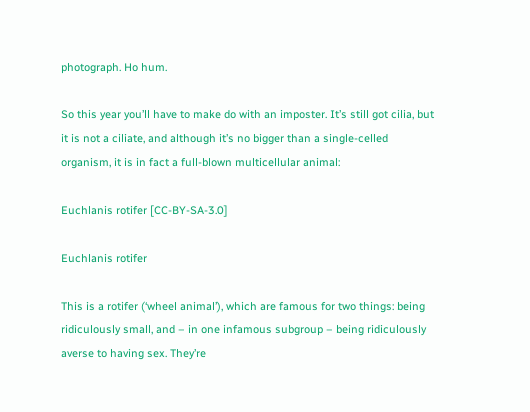photograph. Ho hum.

So this year you’ll have to make do with an imposter. It’s still got cilia, but it is not a ciliate, and although it’s no bigger than a single-celled organism, it is in fact a full-blown multicellular animal:

Euchlanis rotifer [CC-BY-SA-3.0]

Euchlanis rotifer

This is a rotifer (‘wheel animal’), which are famous for two things: being ridiculously small, and – in one infamous subgroup – being ridiculously averse to having sex. They’re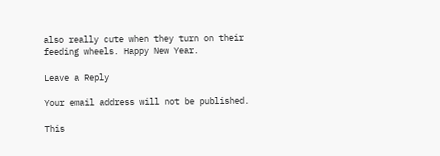also really cute when they turn on their feeding wheels. Happy New Year.

Leave a Reply

Your email address will not be published.

This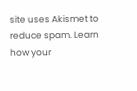site uses Akismet to reduce spam. Learn how your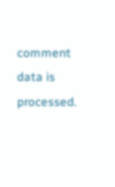comment data is processed.